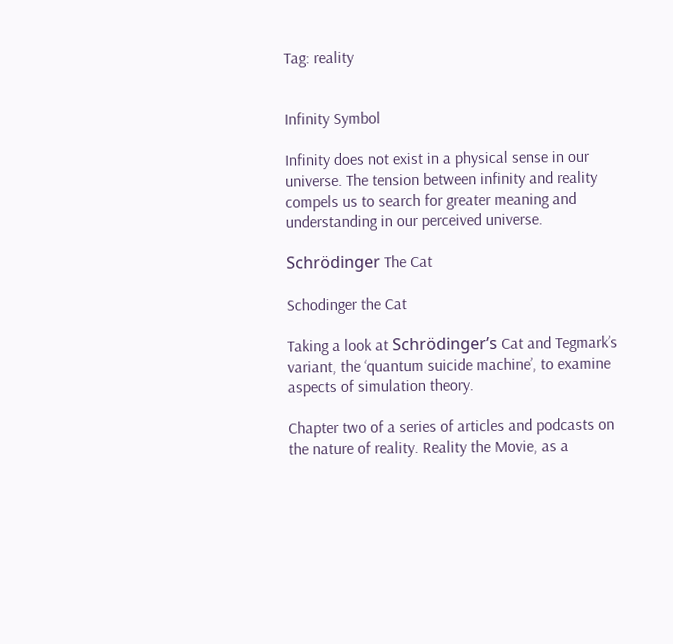Tag: reality


Infinity Symbol

Infinity does not exist in a physical sense in our universe. The tension between infinity and reality compels us to search for greater meaning and understanding in our perceived universe.

Schrödinger The Cat

Schodinger the Cat

Taking a look at Schrödinger’s Cat and Tegmark’s variant, the ‘quantum suicide machine’, to examine aspects of simulation theory.

Chapter two of a series of articles and podcasts on the nature of reality. Reality the Movie, as a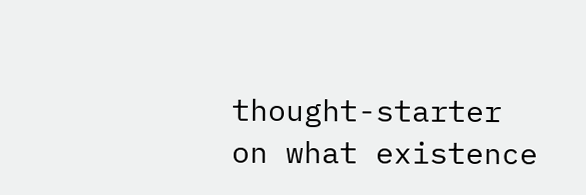thought-starter on what existence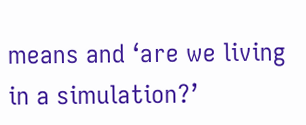means and ‘are we living in a simulation?’